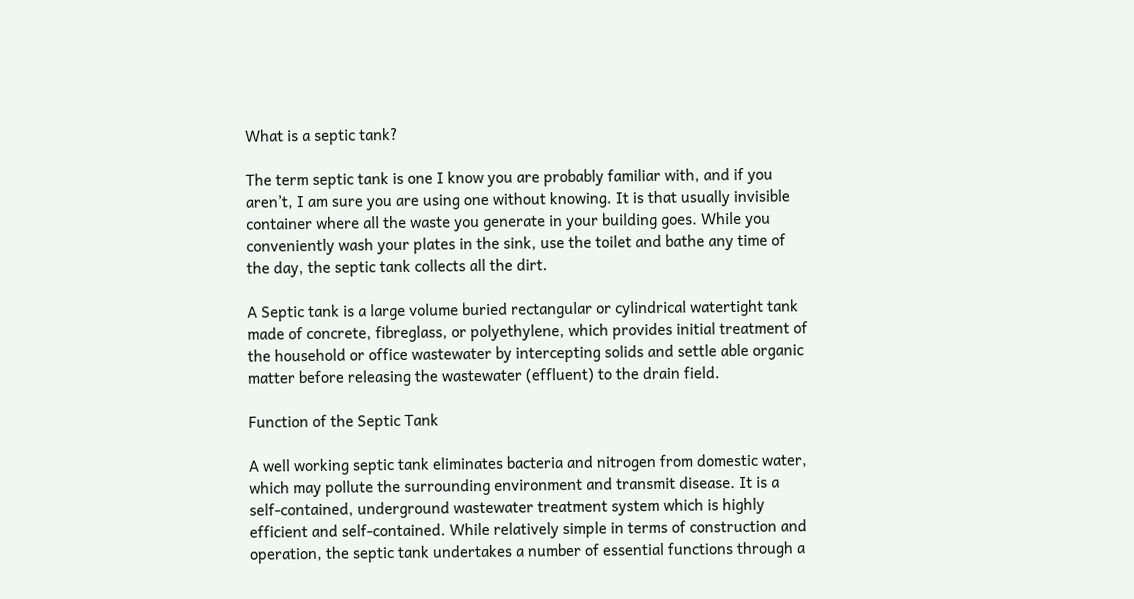What is a septic tank?

The term septic tank is one I know you are probably familiar with, and if you aren’t, I am sure you are using one without knowing. It is that usually invisible container where all the waste you generate in your building goes. While you conveniently wash your plates in the sink, use the toilet and bathe any time of the day, the septic tank collects all the dirt.

A Septic tank is a large volume buried rectangular or cylindrical watertight tank made of concrete, fibreglass, or polyethylene, which provides initial treatment of the household or office wastewater by intercepting solids and settle able organic matter before releasing the wastewater (effluent) to the drain field.

Function of the Septic Tank

A well working septic tank eliminates bacteria and nitrogen from domestic water, which may pollute the surrounding environment and transmit disease. It is a self-contained, underground wastewater treatment system which is highly efficient and self-contained. While relatively simple in terms of construction and operation, the septic tank undertakes a number of essential functions through a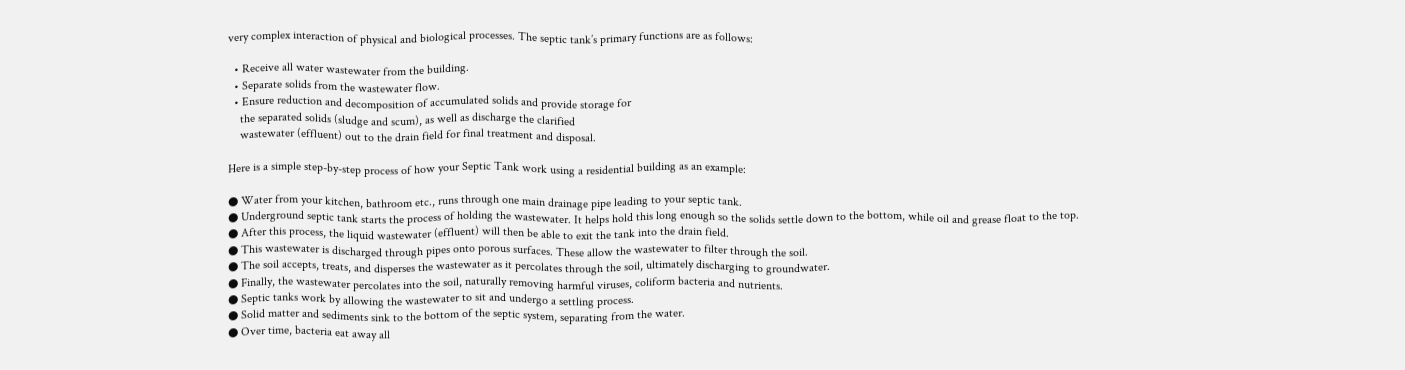very complex interaction of physical and biological processes. The septic tank’s primary functions are as follows:

  • Receive all water wastewater from the building.
  • Separate solids from the wastewater flow.
  • Ensure reduction and decomposition of accumulated solids and provide storage for
    the separated solids (sludge and scum), as well as discharge the clarified
    wastewater (effluent) out to the drain field for final treatment and disposal.

Here is a simple step-by-step process of how your Septic Tank work using a residential building as an example:

● Water from your kitchen, bathroom etc., runs through one main drainage pipe leading to your septic tank.
● Underground septic tank starts the process of holding the wastewater. It helps hold this long enough so the solids settle down to the bottom, while oil and grease float to the top.
● After this process, the liquid wastewater (effluent) will then be able to exit the tank into the drain field.
● This wastewater is discharged through pipes onto porous surfaces. These allow the wastewater to filter through the soil.
● The soil accepts, treats, and disperses the wastewater as it percolates through the soil, ultimately discharging to groundwater.
● Finally, the wastewater percolates into the soil, naturally removing harmful viruses, coliform bacteria and nutrients.
● Septic tanks work by allowing the wastewater to sit and undergo a settling process.
● Solid matter and sediments sink to the bottom of the septic system, separating from the water.
● Over time, bacteria eat away all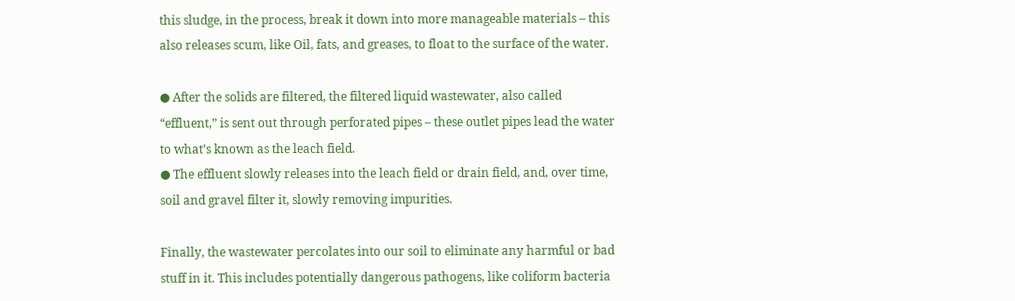this sludge, in the process, break it down into more manageable materials – this also releases scum, like Oil, fats, and greases, to float to the surface of the water.

● After the solids are filtered, the filtered liquid wastewater, also called “effluent,” is sent out through perforated pipes – these outlet pipes lead the water to what’s known as the leach field.
● The effluent slowly releases into the leach field or drain field, and, over time, soil and gravel filter it, slowly removing impurities.

Finally, the wastewater percolates into our soil to eliminate any harmful or bad stuff in it. This includes potentially dangerous pathogens, like coliform bacteria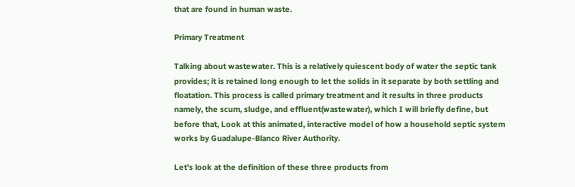that are found in human waste.

Primary Treatment

Talking about wastewater. This is a relatively quiescent body of water the septic tank provides; it is retained long enough to let the solids in it separate by both settling and floatation. This process is called primary treatment and it results in three products namely, the scum, sludge, and effluent(wastewater), which I will briefly define, but before that, Look at this animated, interactive model of how a household septic system works by Guadalupe-Blanco River Authority.

Let’s look at the definition of these three products from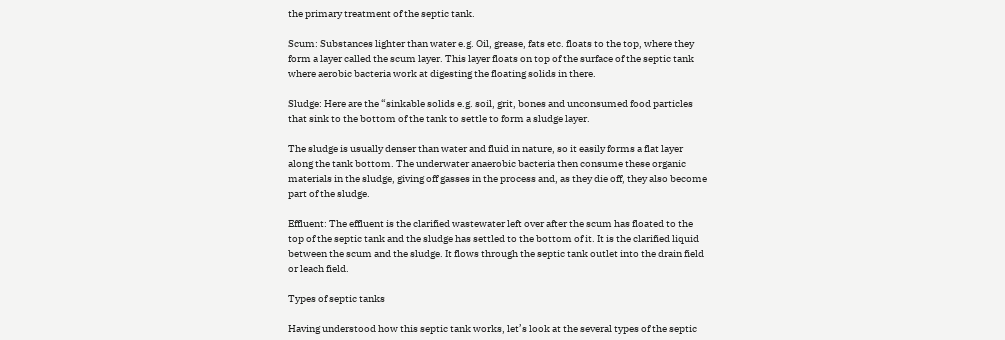the primary treatment of the septic tank.

Scum: Substances lighter than water e.g. Oil, grease, fats etc. floats to the top, where they form a layer called the scum layer. This layer floats on top of the surface of the septic tank where aerobic bacteria work at digesting the floating solids in there.

Sludge: Here are the “sinkable solids e.g. soil, grit, bones and unconsumed food particles that sink to the bottom of the tank to settle to form a sludge layer.

The sludge is usually denser than water and fluid in nature, so it easily forms a flat layer along the tank bottom. The underwater anaerobic bacteria then consume these organic materials in the sludge, giving off gasses in the process and, as they die off, they also become part of the sludge.

Effluent: The effluent is the clarified wastewater left over after the scum has floated to the top of the septic tank and the sludge has settled to the bottom of it. It is the clarified liquid between the scum and the sludge. It flows through the septic tank outlet into the drain field or leach field.

Types of septic tanks

Having understood how this septic tank works, let’s look at the several types of the septic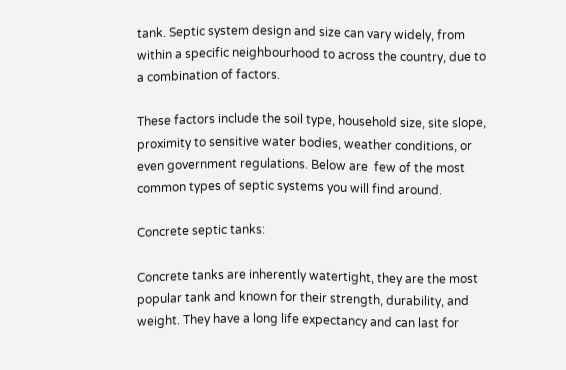tank. Septic system design and size can vary widely, from within a specific neighbourhood to across the country, due to a combination of factors.

These factors include the soil type, household size, site slope, proximity to sensitive water bodies, weather conditions, or even government regulations. Below are  few of the most common types of septic systems you will find around.

Concrete septic tanks:

Concrete tanks are inherently watertight, they are the most popular tank and known for their strength, durability, and weight. They have a long life expectancy and can last for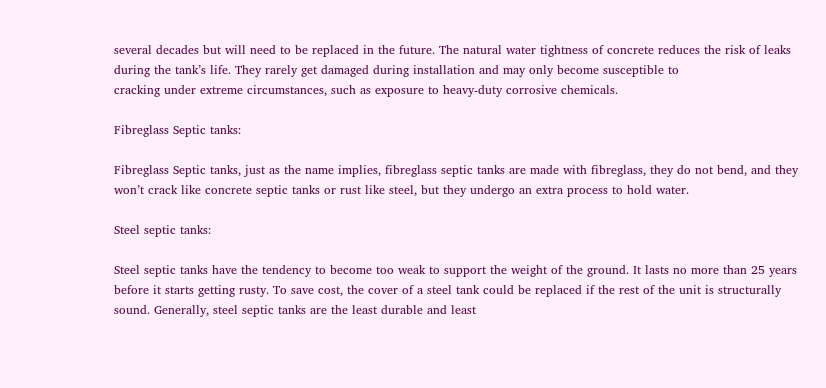several decades but will need to be replaced in the future. The natural water tightness of concrete reduces the risk of leaks during the tank’s life. They rarely get damaged during installation and may only become susceptible to
cracking under extreme circumstances, such as exposure to heavy-duty corrosive chemicals.

Fibreglass Septic tanks:

Fibreglass Septic tanks, just as the name implies, fibreglass septic tanks are made with fibreglass, they do not bend, and they won’t crack like concrete septic tanks or rust like steel, but they undergo an extra process to hold water.

Steel septic tanks:

Steel septic tanks have the tendency to become too weak to support the weight of the ground. It lasts no more than 25 years before it starts getting rusty. To save cost, the cover of a steel tank could be replaced if the rest of the unit is structurally sound. Generally, steel septic tanks are the least durable and least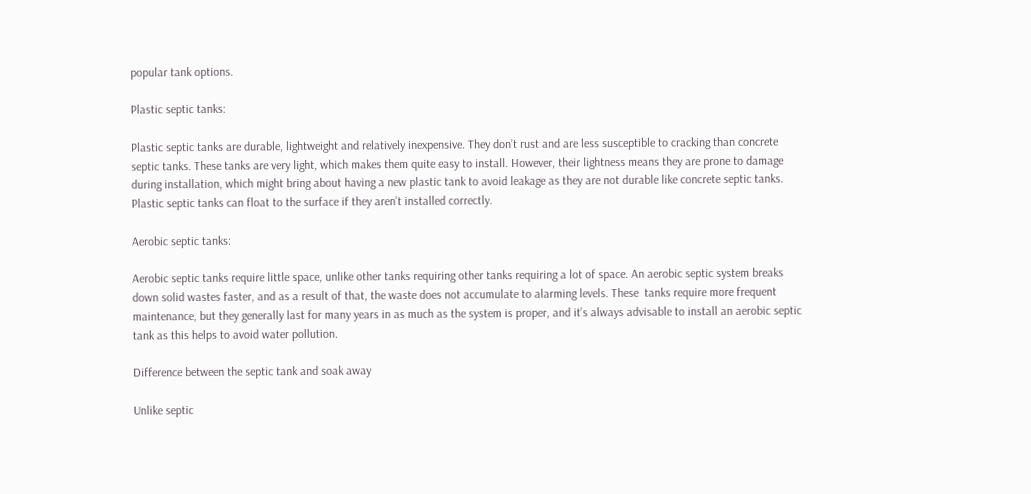popular tank options.

Plastic septic tanks:

Plastic septic tanks are durable, lightweight and relatively inexpensive. They don’t rust and are less susceptible to cracking than concrete septic tanks. These tanks are very light, which makes them quite easy to install. However, their lightness means they are prone to damage during installation, which might bring about having a new plastic tank to avoid leakage as they are not durable like concrete septic tanks. Plastic septic tanks can float to the surface if they aren’t installed correctly.

Aerobic septic tanks:

Aerobic septic tanks require little space, unlike other tanks requiring other tanks requiring a lot of space. An aerobic septic system breaks down solid wastes faster, and as a result of that, the waste does not accumulate to alarming levels. These  tanks require more frequent maintenance, but they generally last for many years in as much as the system is proper, and it’s always advisable to install an aerobic septic tank as this helps to avoid water pollution.

Difference between the septic tank and soak away

Unlike septic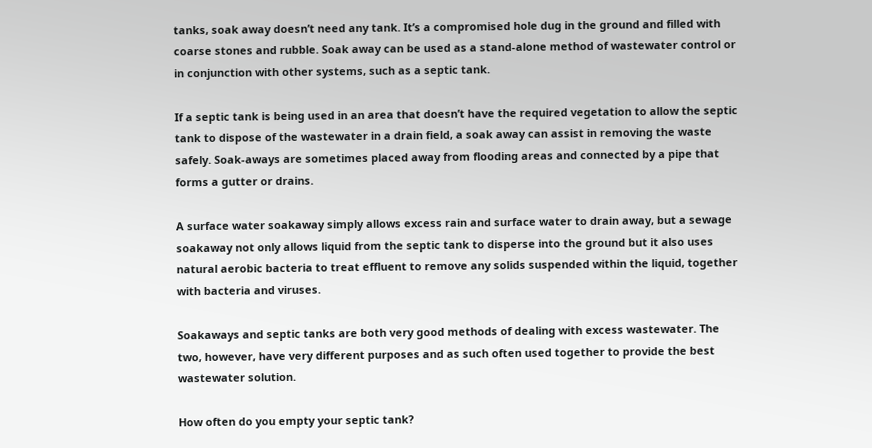tanks, soak away doesn’t need any tank. It’s a compromised hole dug in the ground and filled with coarse stones and rubble. Soak away can be used as a stand-alone method of wastewater control or in conjunction with other systems, such as a septic tank.

If a septic tank is being used in an area that doesn’t have the required vegetation to allow the septic tank to dispose of the wastewater in a drain field, a soak away can assist in removing the waste safely. Soak-aways are sometimes placed away from flooding areas and connected by a pipe that forms a gutter or drains.

A surface water soakaway simply allows excess rain and surface water to drain away, but a sewage soakaway not only allows liquid from the septic tank to disperse into the ground but it also uses natural aerobic bacteria to treat effluent to remove any solids suspended within the liquid, together with bacteria and viruses.

Soakaways and septic tanks are both very good methods of dealing with excess wastewater. The two, however, have very different purposes and as such often used together to provide the best wastewater solution.

How often do you empty your septic tank?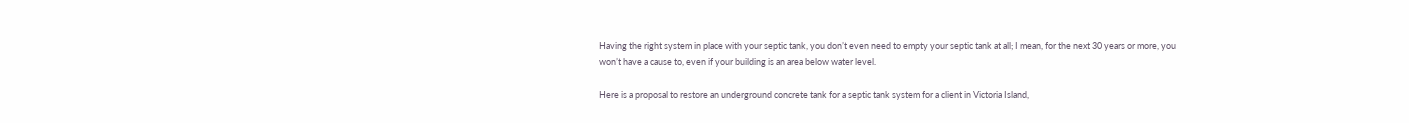Having the right system in place with your septic tank, you don’t even need to empty your septic tank at all; I mean, for the next 30 years or more, you won’t have a cause to, even if your building is an area below water level.

Here is a proposal to restore an underground concrete tank for a septic tank system for a client in Victoria Island,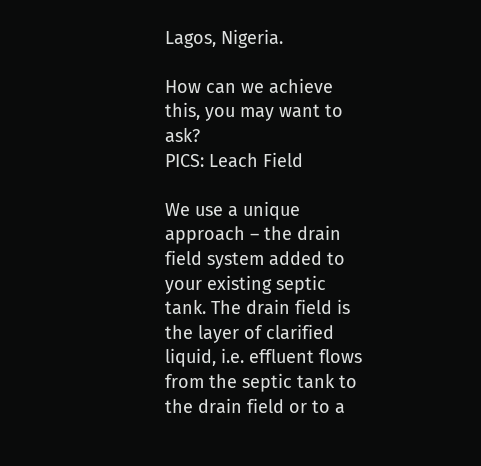Lagos, Nigeria.

How can we achieve this, you may want to ask?
PICS: Leach Field

We use a unique approach – the drain field system added to your existing septic tank. The drain field is the layer of clarified liquid, i.e. effluent flows from the septic tank to the drain field or to a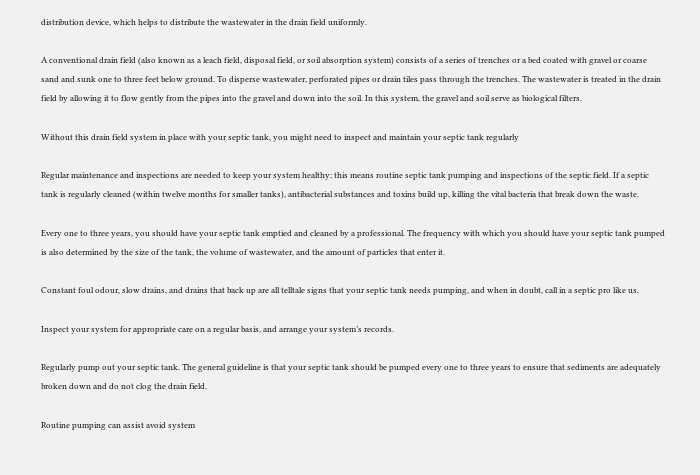distribution device, which helps to distribute the wastewater in the drain field uniformly.

A conventional drain field (also known as a leach field, disposal field, or soil absorption system) consists of a series of trenches or a bed coated with gravel or coarse sand and sunk one to three feet below ground. To disperse wastewater, perforated pipes or drain tiles pass through the trenches. The wastewater is treated in the drain field by allowing it to flow gently from the pipes into the gravel and down into the soil. In this system, the gravel and soil serve as biological filters.

Without this drain field system in place with your septic tank, you might need to inspect and maintain your septic tank regularly

Regular maintenance and inspections are needed to keep your system healthy; this means routine septic tank pumping and inspections of the septic field. If a septic tank is regularly cleaned (within twelve months for smaller tanks), antibacterial substances and toxins build up, killing the vital bacteria that break down the waste.

Every one to three years, you should have your septic tank emptied and cleaned by a professional. The frequency with which you should have your septic tank pumped is also determined by the size of the tank, the volume of wastewater, and the amount of particles that enter it.

Constant foul odour, slow drains, and drains that back up are all telltale signs that your septic tank needs pumping, and when in doubt, call in a septic pro like us.

Inspect your system for appropriate care on a regular basis, and arrange your system’s records.

Regularly pump out your septic tank. The general guideline is that your septic tank should be pumped every one to three years to ensure that sediments are adequately broken down and do not clog the drain field.

Routine pumping can assist avoid system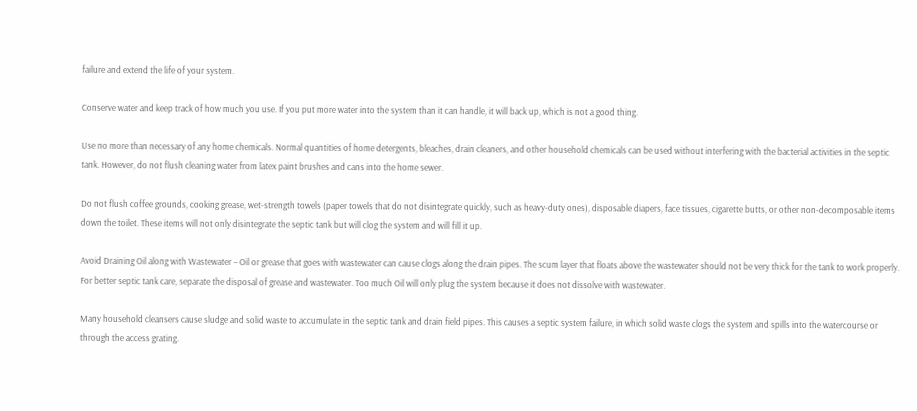failure and extend the life of your system.

Conserve water and keep track of how much you use. If you put more water into the system than it can handle, it will back up, which is not a good thing.

Use no more than necessary of any home chemicals. Normal quantities of home detergents, bleaches, drain cleaners, and other household chemicals can be used without interfering with the bacterial activities in the septic tank. However, do not flush cleaning water from latex paint brushes and cans into the home sewer.

Do not flush coffee grounds, cooking grease, wet-strength towels (paper towels that do not disintegrate quickly, such as heavy-duty ones), disposable diapers, face tissues, cigarette butts, or other non-decomposable items down the toilet. These items will not only disintegrate the septic tank but will clog the system and will fill it up.

Avoid Draining Oil along with Wastewater – Oil or grease that goes with wastewater can cause clogs along the drain pipes. The scum layer that floats above the wastewater should not be very thick for the tank to work properly. For better septic tank care, separate the disposal of grease and wastewater. Too much Oil will only plug the system because it does not dissolve with wastewater.

Many household cleansers cause sludge and solid waste to accumulate in the septic tank and drain field pipes. This causes a septic system failure, in which solid waste clogs the system and spills into the watercourse or through the access grating.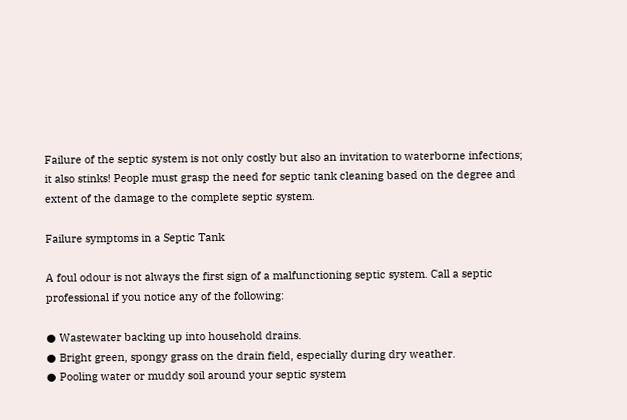Failure of the septic system is not only costly but also an invitation to waterborne infections; it also stinks! People must grasp the need for septic tank cleaning based on the degree and extent of the damage to the complete septic system.

Failure symptoms in a Septic Tank

A foul odour is not always the first sign of a malfunctioning septic system. Call a septic professional if you notice any of the following:

● Wastewater backing up into household drains.
● Bright green, spongy grass on the drain field, especially during dry weather.
● Pooling water or muddy soil around your septic system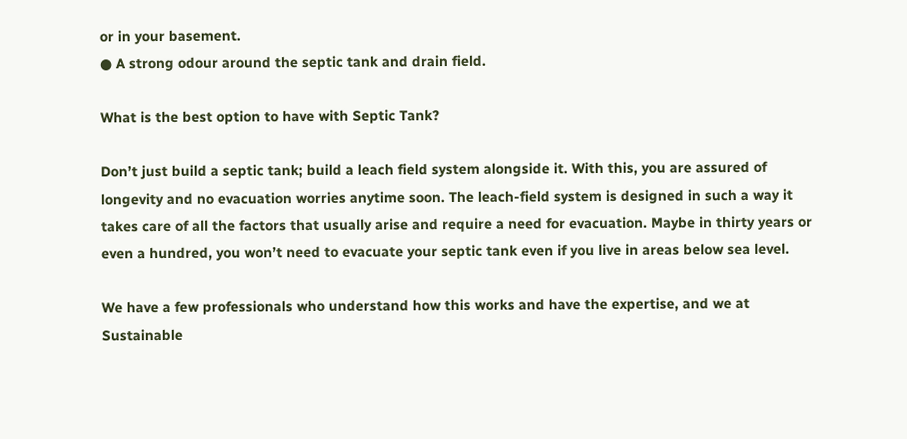or in your basement.
● A strong odour around the septic tank and drain field.

What is the best option to have with Septic Tank?

Don’t just build a septic tank; build a leach field system alongside it. With this, you are assured of longevity and no evacuation worries anytime soon. The leach-field system is designed in such a way it takes care of all the factors that usually arise and require a need for evacuation. Maybe in thirty years or even a hundred, you won’t need to evacuate your septic tank even if you live in areas below sea level.

We have a few professionals who understand how this works and have the expertise, and we at Sustainable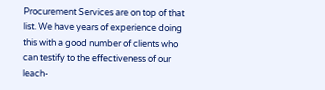Procurement Services are on top of that list. We have years of experience doing this with a good number of clients who can testify to the effectiveness of our leach-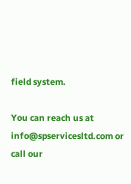field system.

You can reach us at info@spservicesltd.com or call our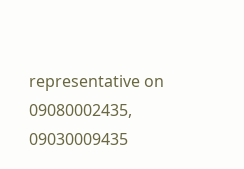representative on  09080002435, 09030009435